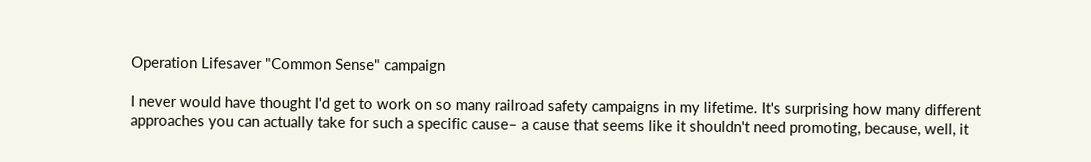Operation Lifesaver "Common Sense" campaign

I never would have thought I'd get to work on so many railroad safety campaigns in my lifetime. It's surprising how many different approaches you can actually take for such a specific cause– a cause that seems like it shouldn't need promoting, because, well, it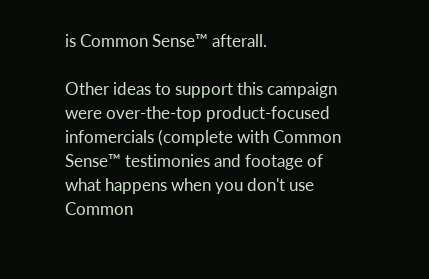is Common Sense™ afterall.

Other ideas to support this campaign were over-the-top product-focused infomercials (complete with Common Sense™ testimonies and footage of what happens when you don't use Common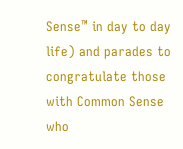Sense™ in day to day life) and parades to congratulate those with Common Sense who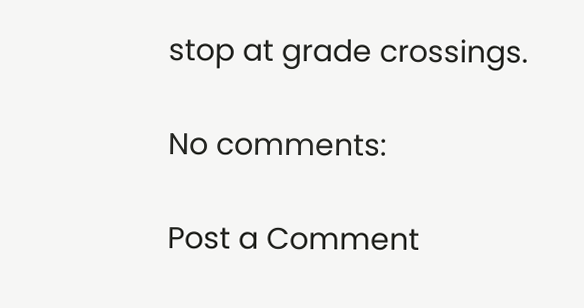stop at grade crossings.

No comments:

Post a Comment